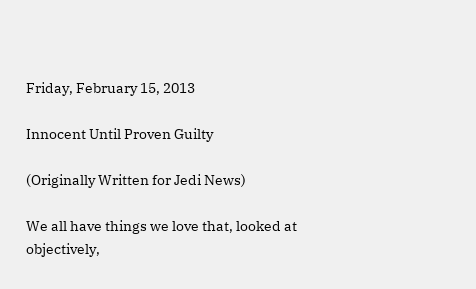Friday, February 15, 2013

Innocent Until Proven Guilty

(Originally Written for Jedi News)

We all have things we love that, looked at objectively,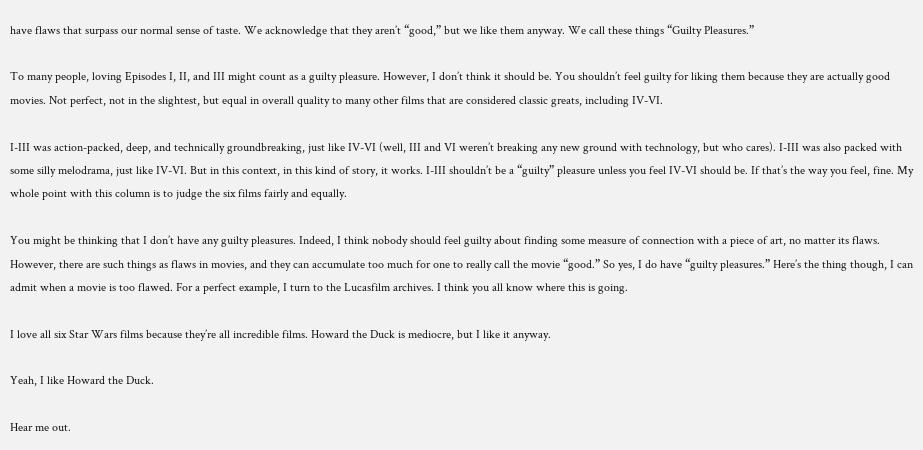have flaws that surpass our normal sense of taste. We acknowledge that they aren’t “good,” but we like them anyway. We call these things “Guilty Pleasures.”

To many people, loving Episodes I, II, and III might count as a guilty pleasure. However, I don’t think it should be. You shouldn’t feel guilty for liking them because they are actually good movies. Not perfect, not in the slightest, but equal in overall quality to many other films that are considered classic greats, including IV-VI.

I-III was action-packed, deep, and technically groundbreaking, just like IV-VI (well, III and VI weren’t breaking any new ground with technology, but who cares). I-III was also packed with some silly melodrama, just like IV-VI. But in this context, in this kind of story, it works. I-III shouldn’t be a “guilty” pleasure unless you feel IV-VI should be. If that’s the way you feel, fine. My whole point with this column is to judge the six films fairly and equally.

You might be thinking that I don’t have any guilty pleasures. Indeed, I think nobody should feel guilty about finding some measure of connection with a piece of art, no matter its flaws. However, there are such things as flaws in movies, and they can accumulate too much for one to really call the movie “good.” So yes, I do have “guilty pleasures.” Here’s the thing though, I can admit when a movie is too flawed. For a perfect example, I turn to the Lucasfilm archives. I think you all know where this is going.

I love all six Star Wars films because they’re all incredible films. Howard the Duck is mediocre, but I like it anyway.

Yeah, I like Howard the Duck.

Hear me out.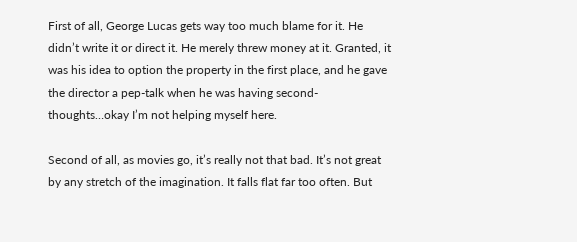First of all, George Lucas gets way too much blame for it. He didn’t write it or direct it. He merely threw money at it. Granted, it was his idea to option the property in the first place, and he gave the director a pep-talk when he was having second-thoughts…okay I’m not helping myself here.

Second of all, as movies go, it’s really not that bad. It’s not great by any stretch of the imagination. It falls flat far too often. But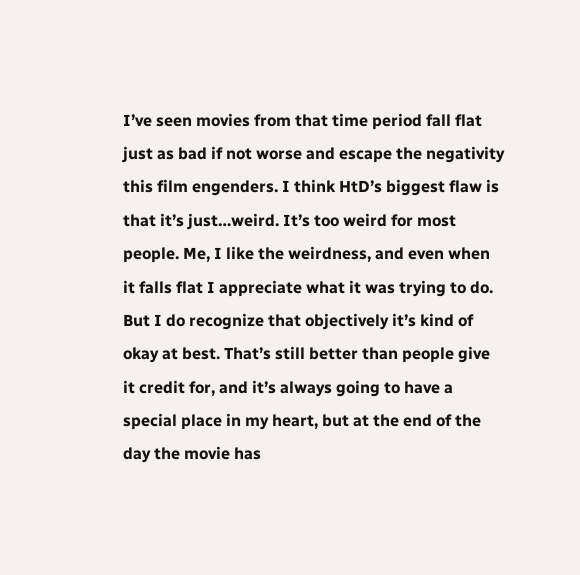I’ve seen movies from that time period fall flat just as bad if not worse and escape the negativity this film engenders. I think HtD’s biggest flaw is that it’s just…weird. It’s too weird for most people. Me, I like the weirdness, and even when it falls flat I appreciate what it was trying to do. But I do recognize that objectively it’s kind of okay at best. That’s still better than people give it credit for, and it’s always going to have a special place in my heart, but at the end of the day the movie has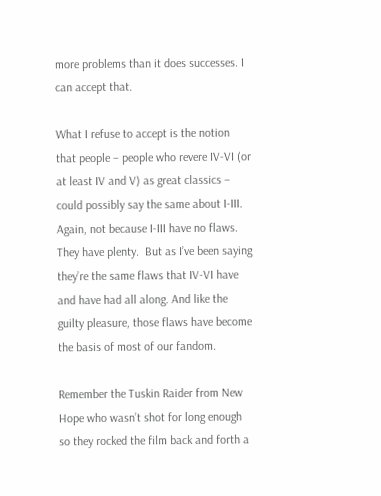more problems than it does successes. I can accept that.

What I refuse to accept is the notion that people – people who revere IV-VI (or at least IV and V) as great classics – could possibly say the same about I-III. Again, not because I-III have no flaws. They have plenty.  But as I’ve been saying they’re the same flaws that IV-VI have and have had all along. And like the guilty pleasure, those flaws have become the basis of most of our fandom.

Remember the Tuskin Raider from New Hope who wasn’t shot for long enough so they rocked the film back and forth a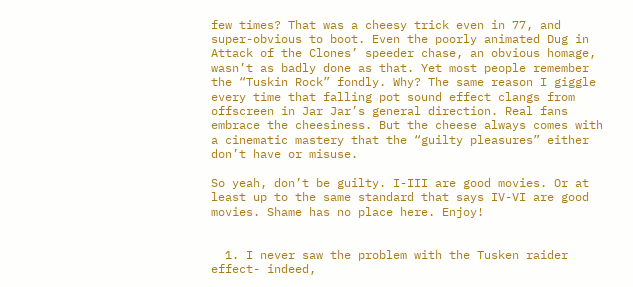few times? That was a cheesy trick even in 77, and super-obvious to boot. Even the poorly animated Dug in Attack of the Clones’ speeder chase, an obvious homage, wasn’t as badly done as that. Yet most people remember the “Tuskin Rock” fondly. Why? The same reason I giggle every time that falling pot sound effect clangs from offscreen in Jar Jar’s general direction. Real fans embrace the cheesiness. But the cheese always comes with a cinematic mastery that the “guilty pleasures” either don’t have or misuse.

So yeah, don’t be guilty. I-III are good movies. Or at least up to the same standard that says IV-VI are good movies. Shame has no place here. Enjoy!


  1. I never saw the problem with the Tusken raider effect- indeed,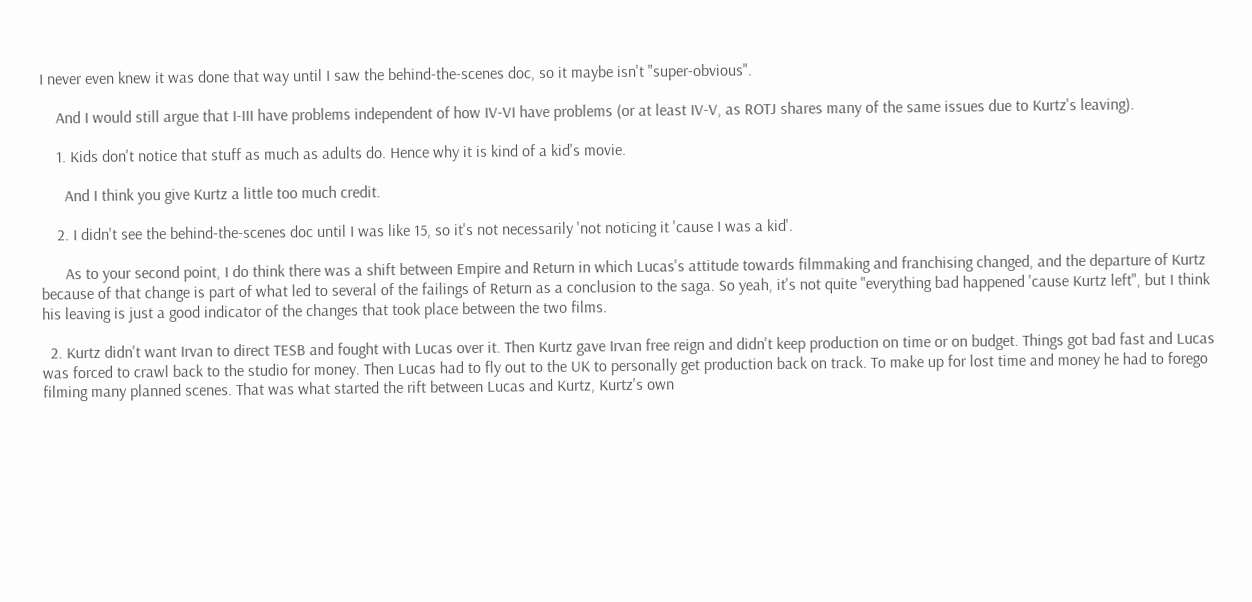I never even knew it was done that way until I saw the behind-the-scenes doc, so it maybe isn't "super-obvious".

    And I would still argue that I-III have problems independent of how IV-VI have problems (or at least IV-V, as ROTJ shares many of the same issues due to Kurtz's leaving).

    1. Kids don't notice that stuff as much as adults do. Hence why it is kind of a kid's movie.

      And I think you give Kurtz a little too much credit.

    2. I didn't see the behind-the-scenes doc until I was like 15, so it's not necessarily 'not noticing it 'cause I was a kid'.

      As to your second point, I do think there was a shift between Empire and Return in which Lucas's attitude towards filmmaking and franchising changed, and the departure of Kurtz because of that change is part of what led to several of the failings of Return as a conclusion to the saga. So yeah, it's not quite "everything bad happened 'cause Kurtz left", but I think his leaving is just a good indicator of the changes that took place between the two films.

  2. Kurtz didn't want Irvan to direct TESB and fought with Lucas over it. Then Kurtz gave Irvan free reign and didn't keep production on time or on budget. Things got bad fast and Lucas was forced to crawl back to the studio for money. Then Lucas had to fly out to the UK to personally get production back on track. To make up for lost time and money he had to forego filming many planned scenes. That was what started the rift between Lucas and Kurtz, Kurtz's own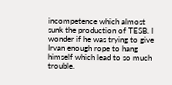incompetence which almost sunk the production of TESB. I wonder if he was trying to give Irvan enough rope to hang himself which lead to so much trouble.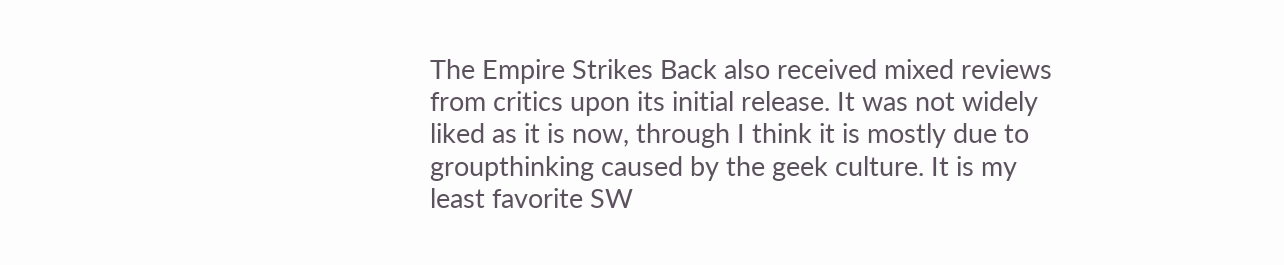The Empire Strikes Back also received mixed reviews from critics upon its initial release. It was not widely liked as it is now, through I think it is mostly due to groupthinking caused by the geek culture. It is my least favorite SW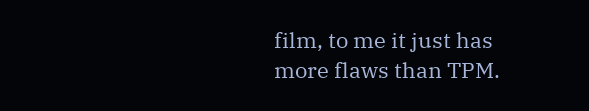film, to me it just has more flaws than TPM.